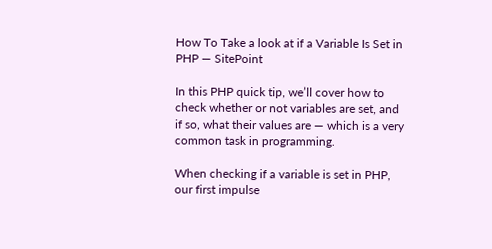How To Take a look at if a Variable Is Set in PHP — SitePoint

In this PHP quick tip, we’ll cover how to check whether or not variables are set, and if so, what their values are — which is a very common task in programming.

When checking if a variable is set in PHP, our first impulse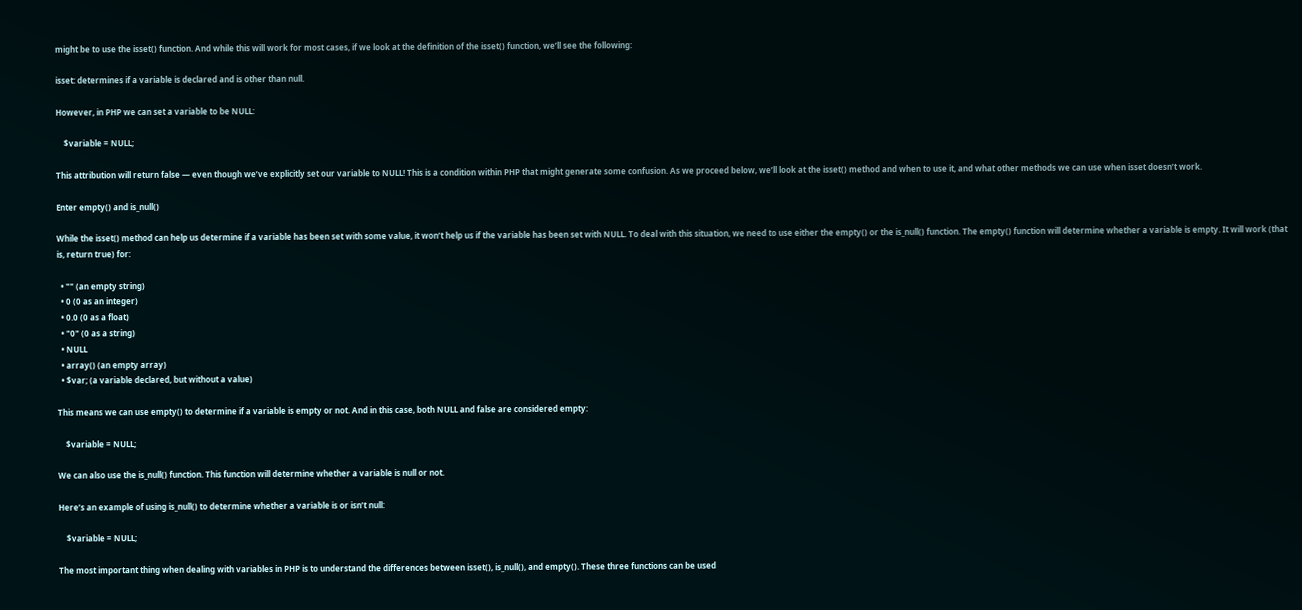might be to use the isset() function. And while this will work for most cases, if we look at the definition of the isset() function, we’ll see the following:

isset: determines if a variable is declared and is other than null.

However, in PHP we can set a variable to be NULL:

    $variable = NULL;

This attribution will return false — even though we’ve explicitly set our variable to NULL! This is a condition within PHP that might generate some confusion. As we proceed below, we’ll look at the isset() method and when to use it, and what other methods we can use when isset doesn’t work.

Enter empty() and is_null()

While the isset() method can help us determine if a variable has been set with some value, it won’t help us if the variable has been set with NULL. To deal with this situation, we need to use either the empty() or the is_null() function. The empty() function will determine whether a variable is empty. It will work (that is, return true) for:

  • "" (an empty string)
  • 0 (0 as an integer)
  • 0.0 (0 as a float)
  • "0" (0 as a string)
  • NULL
  • array() (an empty array)
  • $var; (a variable declared, but without a value)

This means we can use empty() to determine if a variable is empty or not. And in this case, both NULL and false are considered empty:

    $variable = NULL;

We can also use the is_null() function. This function will determine whether a variable is null or not.

Here’s an example of using is_null() to determine whether a variable is or isn’t null:

    $variable = NULL;

The most important thing when dealing with variables in PHP is to understand the differences between isset(), is_null(), and empty(). These three functions can be used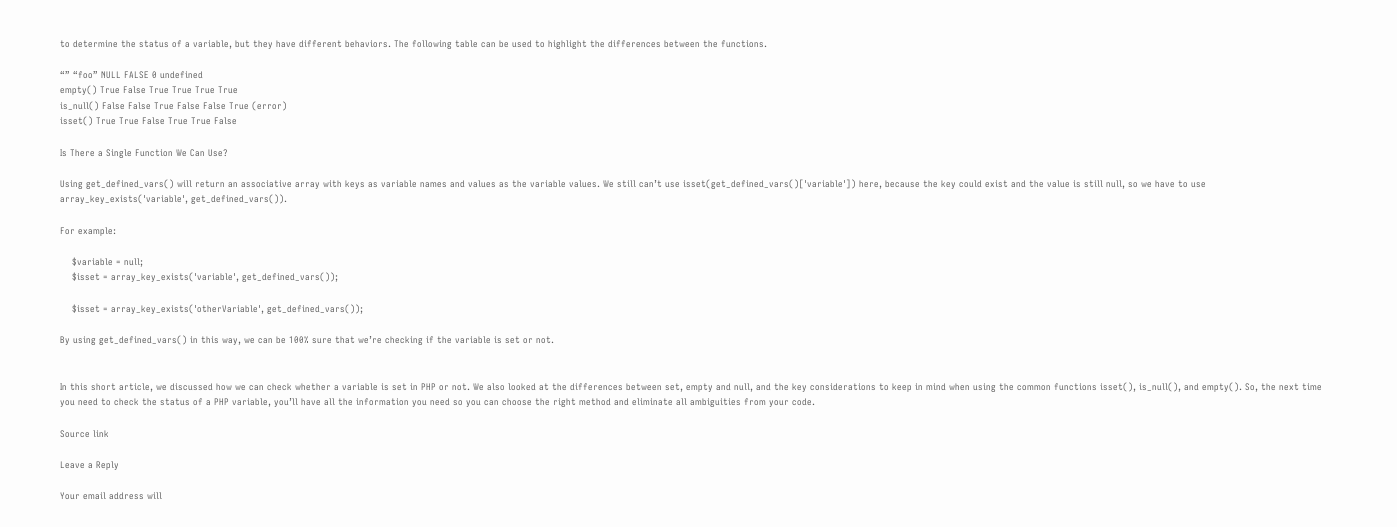to determine the status of a variable, but they have different behaviors. The following table can be used to highlight the differences between the functions.

“” “foo” NULL FALSE 0 undefined
empty() True False True True True True
is_null() False False True False False True (error)
isset() True True False True True False

Is There a Single Function We Can Use?

Using get_defined_vars() will return an associative array with keys as variable names and values as the variable values. We still can’t use isset(get_defined_vars()['variable']) here, because the key could exist and the value is still null, so we have to use array_key_exists('variable', get_defined_vars()).

For example:

    $variable = null;
    $isset = array_key_exists('variable', get_defined_vars());

    $isset = array_key_exists('otherVariable', get_defined_vars());

By using get_defined_vars() in this way, we can be 100% sure that we’re checking if the variable is set or not.


In this short article, we discussed how we can check whether a variable is set in PHP or not. We also looked at the differences between set, empty and null, and the key considerations to keep in mind when using the common functions isset(), is_null(), and empty(). So, the next time you need to check the status of a PHP variable, you’ll have all the information you need so you can choose the right method and eliminate all ambiguities from your code.

Source link

Leave a Reply

Your email address will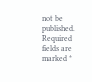not be published. Required fields are marked *